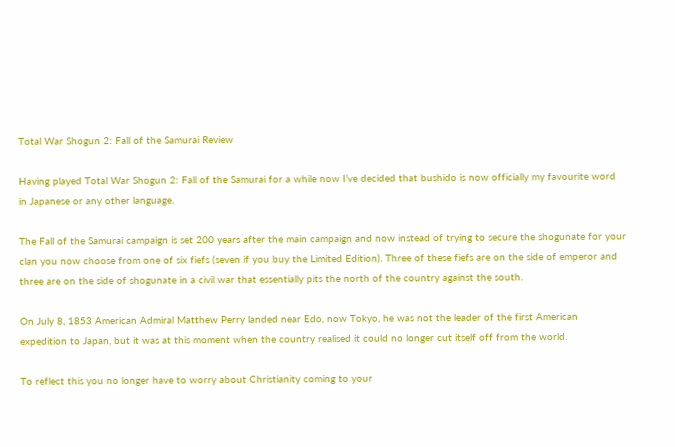Total War Shogun 2: Fall of the Samurai Review

Having played Total War Shogun 2: Fall of the Samurai for a while now I’ve decided that bushido is now officially my favourite word in Japanese or any other language.

The Fall of the Samurai campaign is set 200 years after the main campaign and now instead of trying to secure the shogunate for your clan you now choose from one of six fiefs (seven if you buy the Limited Edition). Three of these fiefs are on the side of emperor and three are on the side of shogunate in a civil war that essentially pits the north of the country against the south.

On July 8, 1853 American Admiral Matthew Perry landed near Edo, now Tokyo, he was not the leader of the first American expedition to Japan, but it was at this moment when the country realised it could no longer cut itself off from the world.

To reflect this you no longer have to worry about Christianity coming to your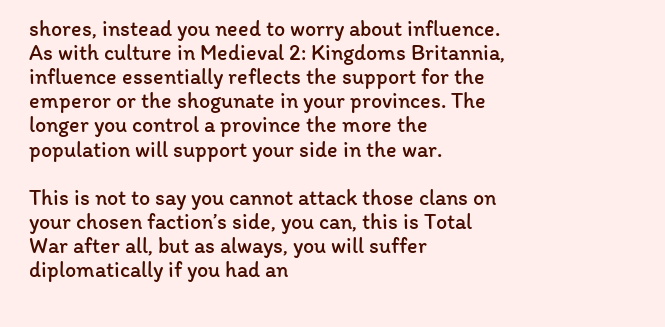shores, instead you need to worry about influence. As with culture in Medieval 2: Kingdoms Britannia, influence essentially reflects the support for the emperor or the shogunate in your provinces. The longer you control a province the more the population will support your side in the war.

This is not to say you cannot attack those clans on your chosen faction’s side, you can, this is Total War after all, but as always, you will suffer diplomatically if you had an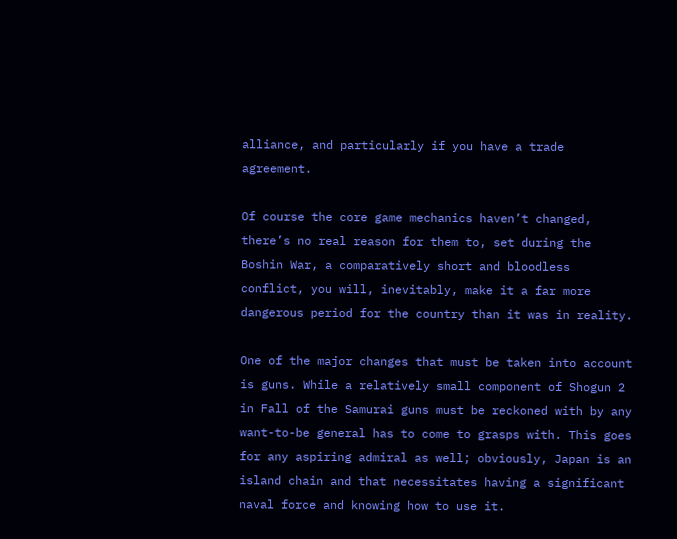alliance, and particularly if you have a trade agreement.

Of course the core game mechanics haven’t changed, there’s no real reason for them to, set during the Boshin War, a comparatively short and bloodless conflict, you will, inevitably, make it a far more dangerous period for the country than it was in reality.

One of the major changes that must be taken into account is guns. While a relatively small component of Shogun 2 in Fall of the Samurai guns must be reckoned with by any want-to-be general has to come to grasps with. This goes for any aspiring admiral as well; obviously, Japan is an island chain and that necessitates having a significant naval force and knowing how to use it.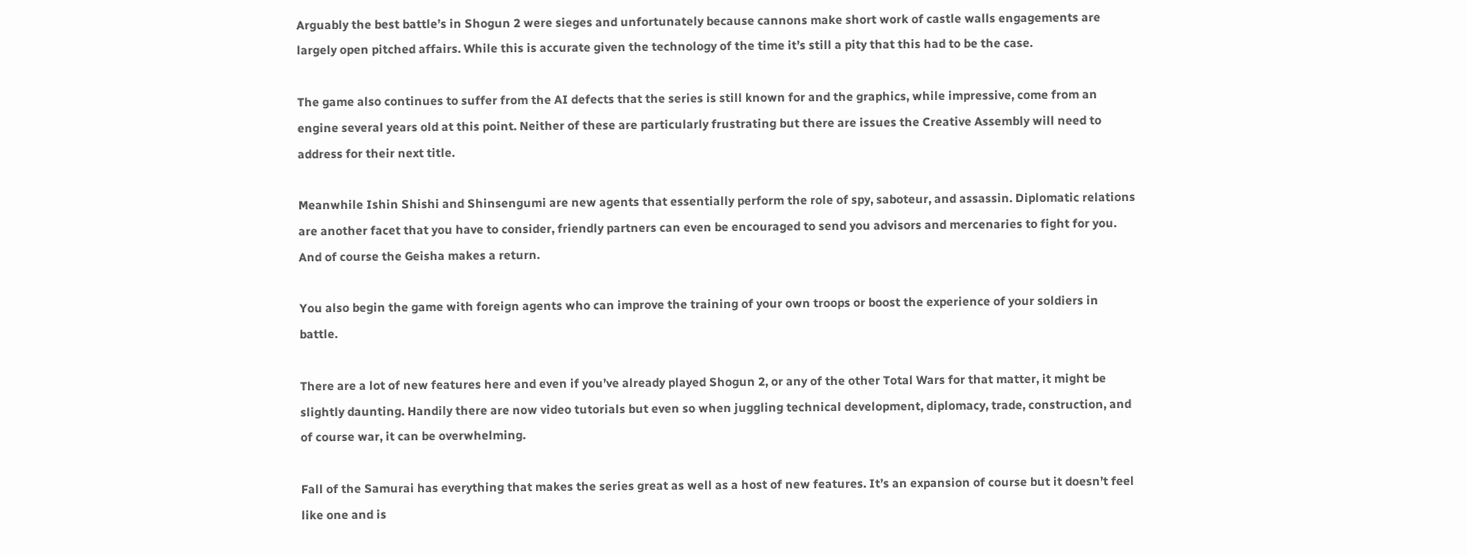Arguably the best battle’s in Shogun 2 were sieges and unfortunately because cannons make short work of castle walls engagements are largely open pitched affairs. While this is accurate given the technology of the time it’s still a pity that this had to be the case.

The game also continues to suffer from the AI defects that the series is still known for and the graphics, while impressive, come from an engine several years old at this point. Neither of these are particularly frustrating but there are issues the Creative Assembly will need to address for their next title.

Meanwhile Ishin Shishi and Shinsengumi are new agents that essentially perform the role of spy, saboteur, and assassin. Diplomatic relations are another facet that you have to consider, friendly partners can even be encouraged to send you advisors and mercenaries to fight for you.  And of course the Geisha makes a return.

You also begin the game with foreign agents who can improve the training of your own troops or boost the experience of your soldiers in battle.

There are a lot of new features here and even if you’ve already played Shogun 2, or any of the other Total Wars for that matter, it might be slightly daunting. Handily there are now video tutorials but even so when juggling technical development, diplomacy, trade, construction, and of course war, it can be overwhelming.

Fall of the Samurai has everything that makes the series great as well as a host of new features. It’s an expansion of course but it doesn’t feel like one and is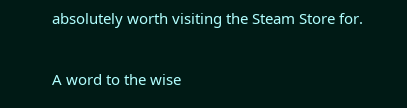absolutely worth visiting the Steam Store for.

A word to the wise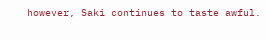however, Saki continues to taste awful.